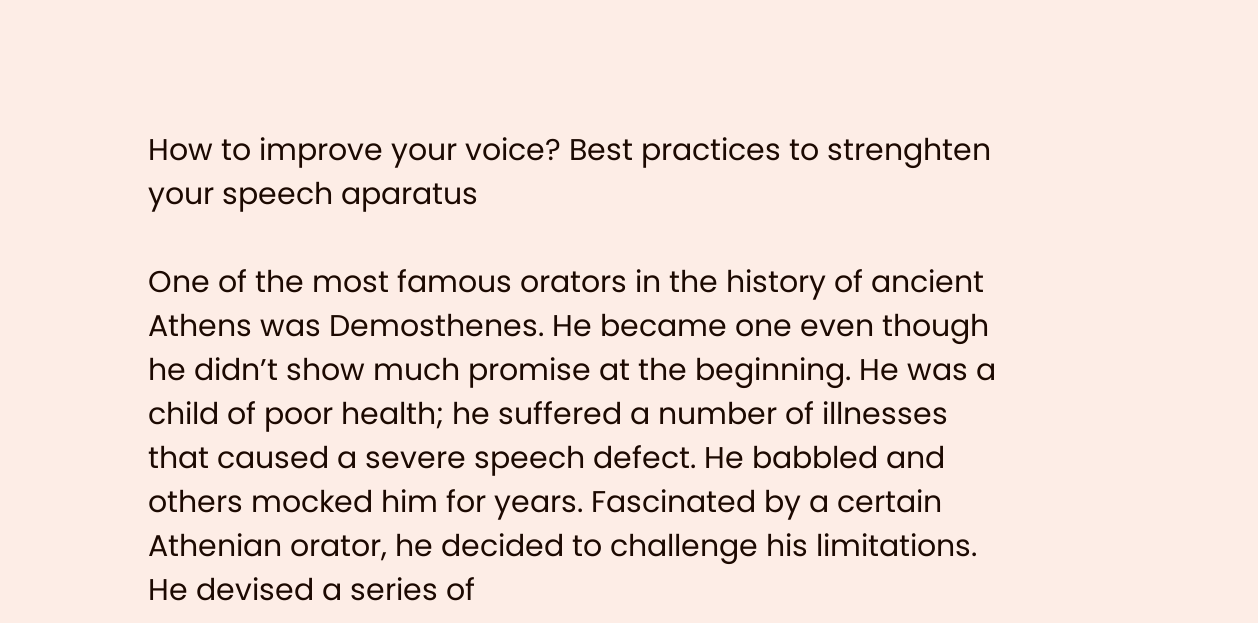How to improve your voice? Best practices to strenghten your speech aparatus

One of the most famous orators in the history of ancient Athens was Demosthenes. He became one even though he didn’t show much promise at the beginning. He was a child of poor health; he suffered a number of illnesses that caused a severe speech defect. He babbled and others mocked him for years. Fascinated by a certain Athenian orator, he decided to challenge his limitations. He devised a series of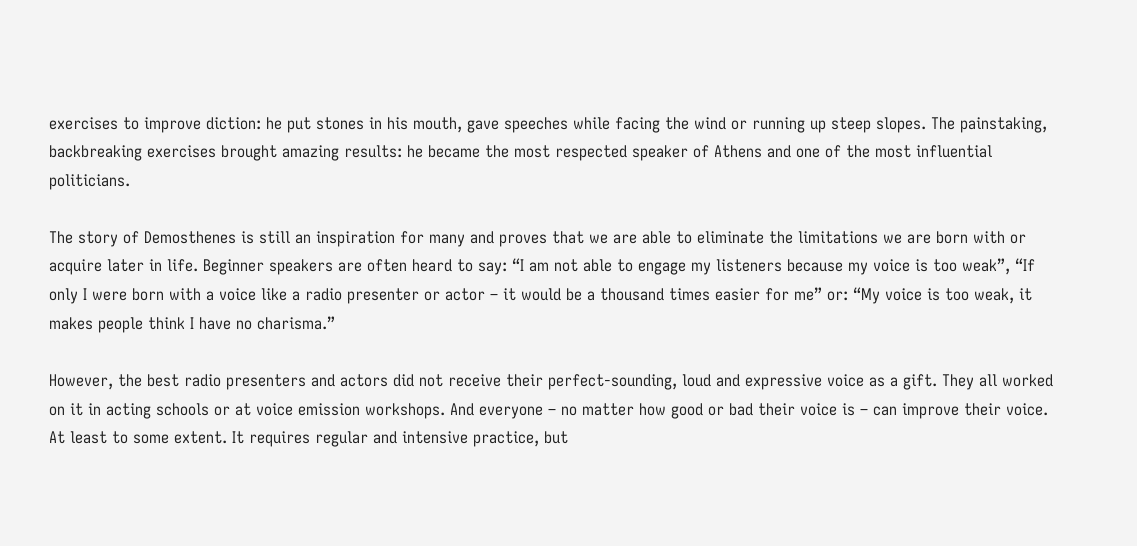exercises to improve diction: he put stones in his mouth, gave speeches while facing the wind or running up steep slopes. The painstaking, backbreaking exercises brought amazing results: he became the most respected speaker of Athens and one of the most influential politicians.

The story of Demosthenes is still an inspiration for many and proves that we are able to eliminate the limitations we are born with or acquire later in life. Beginner speakers are often heard to say: “I am not able to engage my listeners because my voice is too weak”, “If only I were born with a voice like a radio presenter or actor – it would be a thousand times easier for me” or: “My voice is too weak, it makes people think I have no charisma.”

However, the best radio presenters and actors did not receive their perfect-sounding, loud and expressive voice as a gift. They all worked on it in acting schools or at voice emission workshops. And everyone – no matter how good or bad their voice is – can improve their voice. At least to some extent. It requires regular and intensive practice, but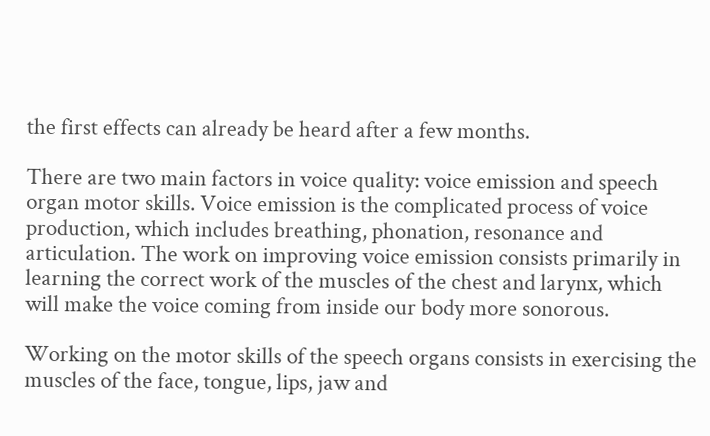the first effects can already be heard after a few months.

There are two main factors in voice quality: voice emission and speech organ motor skills. Voice emission is the complicated process of voice production, which includes breathing, phonation, resonance and articulation. The work on improving voice emission consists primarily in learning the correct work of the muscles of the chest and larynx, which will make the voice coming from inside our body more sonorous.

Working on the motor skills of the speech organs consists in exercising the muscles of the face, tongue, lips, jaw and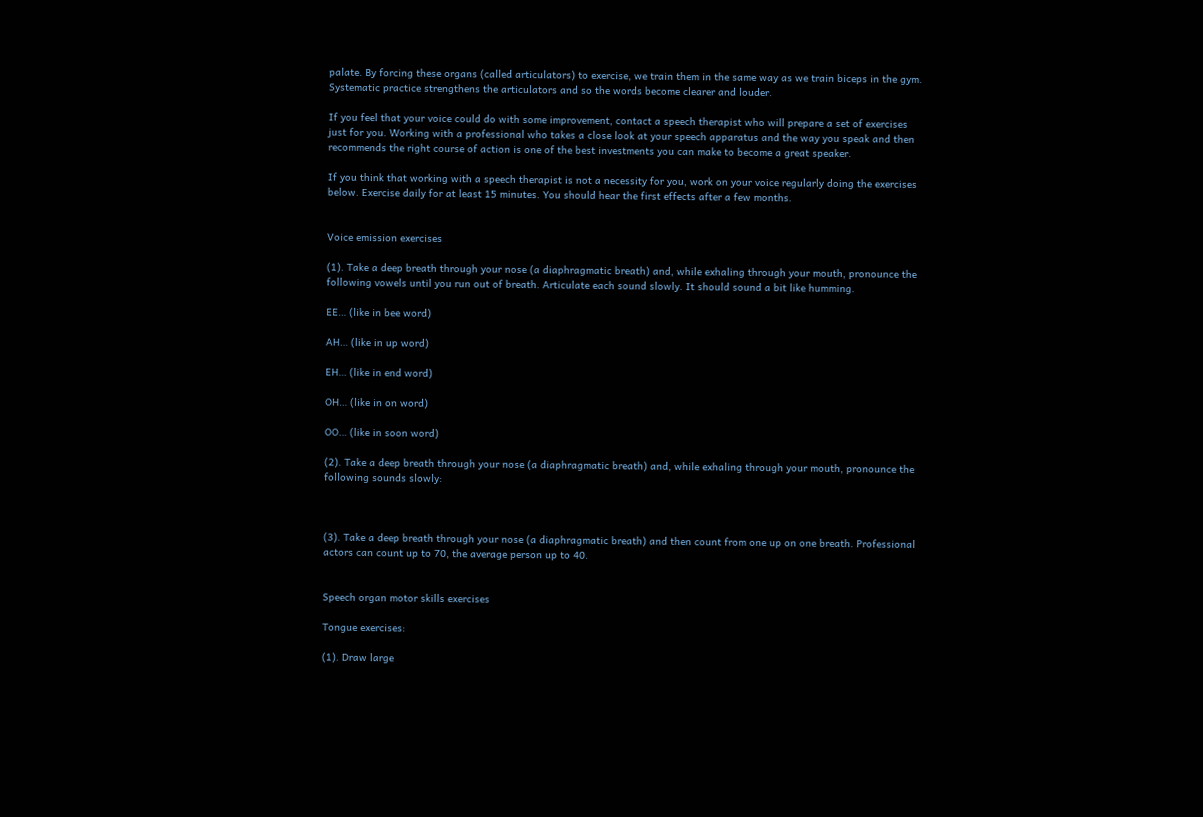palate. By forcing these organs (called articulators) to exercise, we train them in the same way as we train biceps in the gym. Systematic practice strengthens the articulators and so the words become clearer and louder.

If you feel that your voice could do with some improvement, contact a speech therapist who will prepare a set of exercises just for you. Working with a professional who takes a close look at your speech apparatus and the way you speak and then recommends the right course of action is one of the best investments you can make to become a great speaker.

If you think that working with a speech therapist is not a necessity for you, work on your voice regularly doing the exercises below. Exercise daily for at least 15 minutes. You should hear the first effects after a few months.


Voice emission exercises

(1). Take a deep breath through your nose (a diaphragmatic breath) and, while exhaling through your mouth, pronounce the following vowels until you run out of breath. Articulate each sound slowly. It should sound a bit like humming.

EE… (like in bee word)

AH… (like in up word)

EH… (like in end word)

OH… (like in on word)

OO… (like in soon word)

(2). Take a deep breath through your nose (a diaphragmatic breath) and, while exhaling through your mouth, pronounce the following sounds slowly:



(3). Take a deep breath through your nose (a diaphragmatic breath) and then count from one up on one breath. Professional actors can count up to 70, the average person up to 40.


Speech organ motor skills exercises

Tongue exercises:

(1). Draw large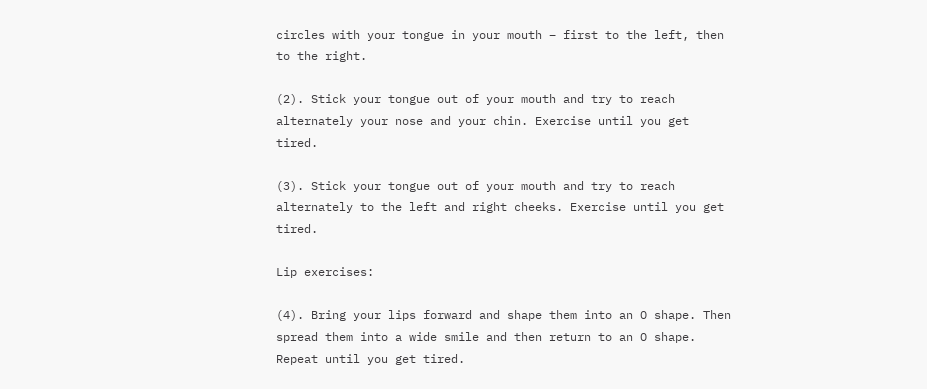circles with your tongue in your mouth – first to the left, then to the right.

(2). Stick your tongue out of your mouth and try to reach alternately your nose and your chin. Exercise until you get tired.

(3). Stick your tongue out of your mouth and try to reach alternately to the left and right cheeks. Exercise until you get tired.

Lip exercises:

(4). Bring your lips forward and shape them into an O shape. Then spread them into a wide smile and then return to an O shape. Repeat until you get tired.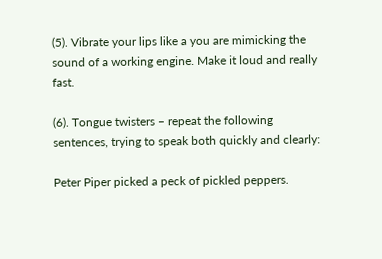(5). Vibrate your lips like a you are mimicking the sound of a working engine. Make it loud and really fast.

(6). Tongue twisters – repeat the following sentences, trying to speak both quickly and clearly:

Peter Piper picked a peck of pickled peppers.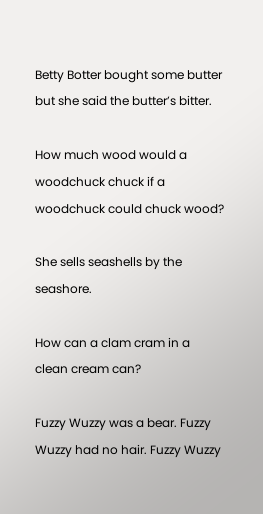Betty Botter bought some butter but she said the butter’s bitter.

How much wood would a woodchuck chuck if a woodchuck could chuck wood?

She sells seashells by the seashore.

How can a clam cram in a clean cream can?

Fuzzy Wuzzy was a bear. Fuzzy Wuzzy had no hair. Fuzzy Wuzzy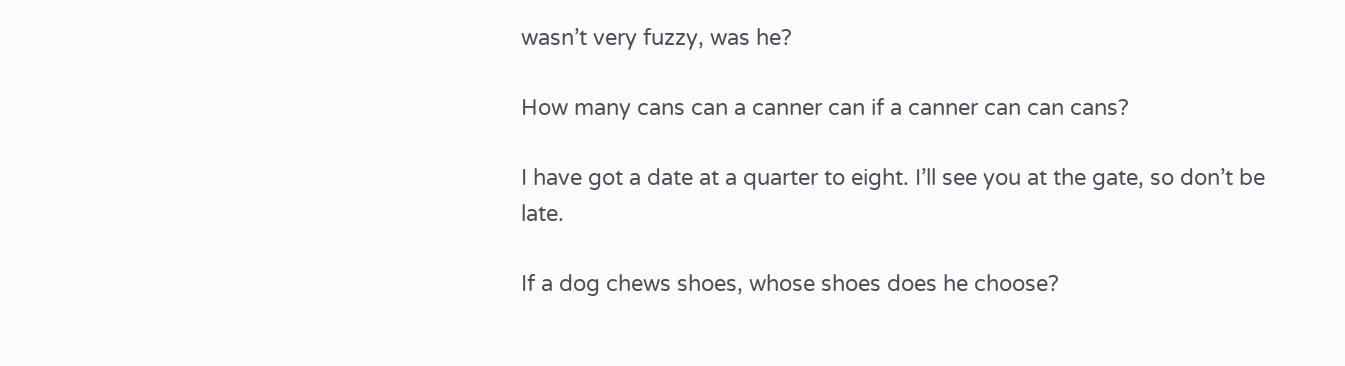wasn’t very fuzzy, was he?

How many cans can a canner can if a canner can can cans?

I have got a date at a quarter to eight. I’ll see you at the gate, so don’t be late.

If a dog chews shoes, whose shoes does he choose?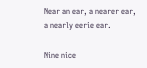Near an ear, a nearer ear, a nearly eerie ear.

Nine nice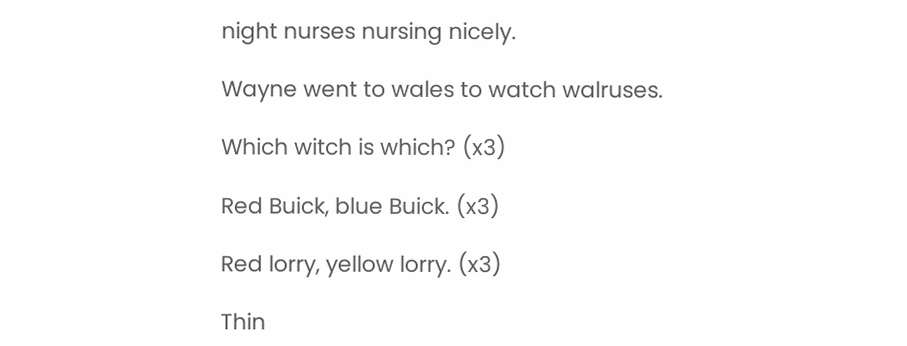night nurses nursing nicely.

Wayne went to wales to watch walruses.

Which witch is which? (x3)

Red Buick, blue Buick. (x3)

Red lorry, yellow lorry. (x3)

Thin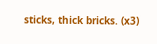sticks, thick bricks. (x3)